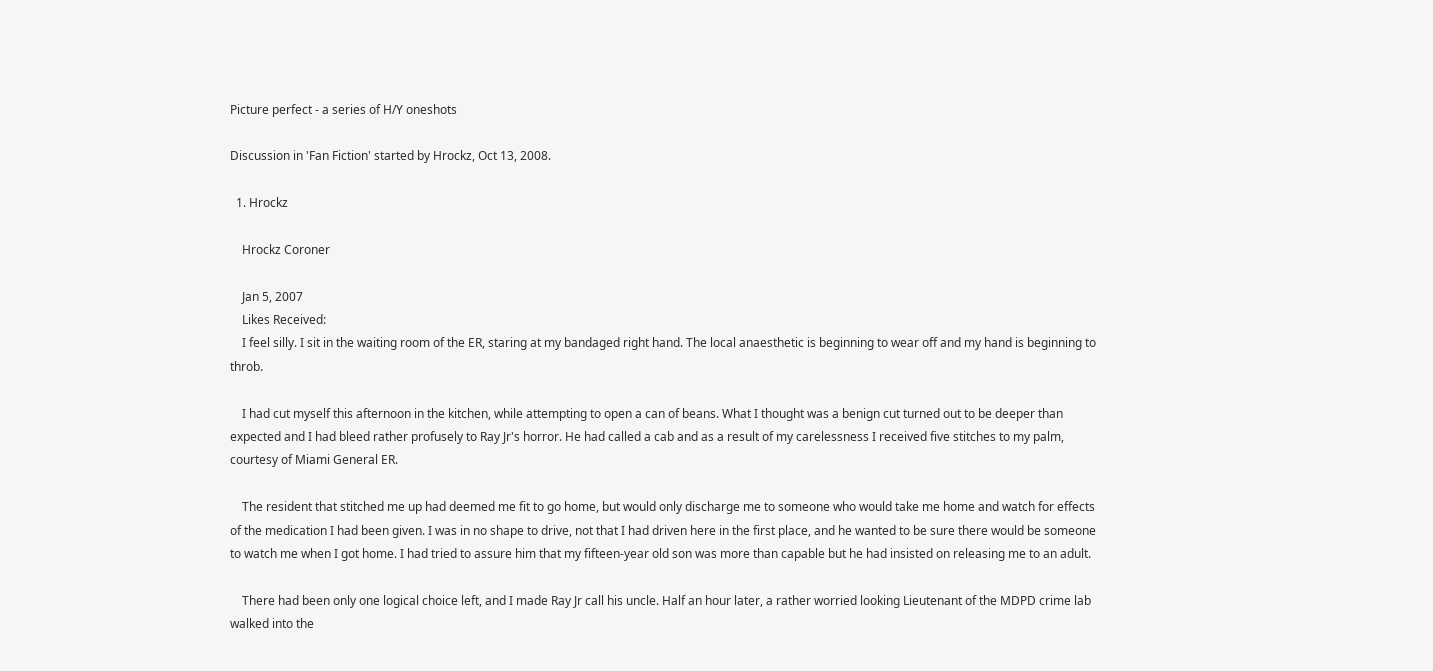Picture perfect - a series of H/Y oneshots

Discussion in 'Fan Fiction' started by Hrockz, Oct 13, 2008.

  1. Hrockz

    Hrockz Coroner

    Jan 5, 2007
    Likes Received:
    I feel silly. I sit in the waiting room of the ER, staring at my bandaged right hand. The local anaesthetic is beginning to wear off and my hand is beginning to throb.

    I had cut myself this afternoon in the kitchen, while attempting to open a can of beans. What I thought was a benign cut turned out to be deeper than expected and I had bleed rather profusely to Ray Jr's horror. He had called a cab and as a result of my carelessness I received five stitches to my palm, courtesy of Miami General ER.

    The resident that stitched me up had deemed me fit to go home, but would only discharge me to someone who would take me home and watch for effects of the medication I had been given. I was in no shape to drive, not that I had driven here in the first place, and he wanted to be sure there would be someone to watch me when I got home. I had tried to assure him that my fifteen-year old son was more than capable but he had insisted on releasing me to an adult.

    There had been only one logical choice left, and I made Ray Jr call his uncle. Half an hour later, a rather worried looking Lieutenant of the MDPD crime lab walked into the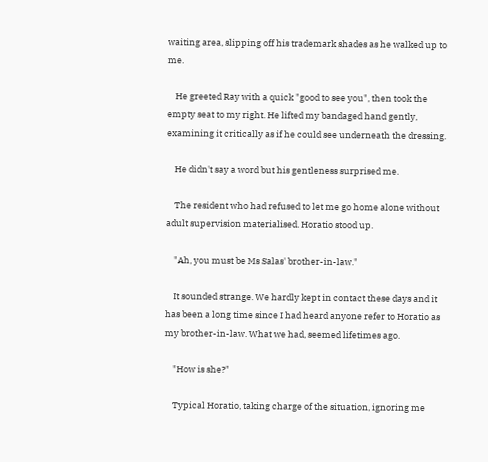waiting area, slipping off his trademark shades as he walked up to me.

    He greeted Ray with a quick "good to see you", then took the empty seat to my right. He lifted my bandaged hand gently, examining it critically as if he could see underneath the dressing.

    He didn't say a word but his gentleness surprised me.

    The resident who had refused to let me go home alone without adult supervision materialised. Horatio stood up.

    "Ah, you must be Ms Salas' brother-in-law."

    It sounded strange. We hardly kept in contact these days and it has been a long time since I had heard anyone refer to Horatio as my brother-in-law. What we had, seemed lifetimes ago.

    "How is she?"

    Typical Horatio, taking charge of the situation, ignoring me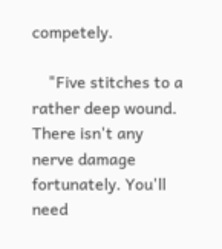competely.

    "Five stitches to a rather deep wound. There isn't any nerve damage fortunately. You'll need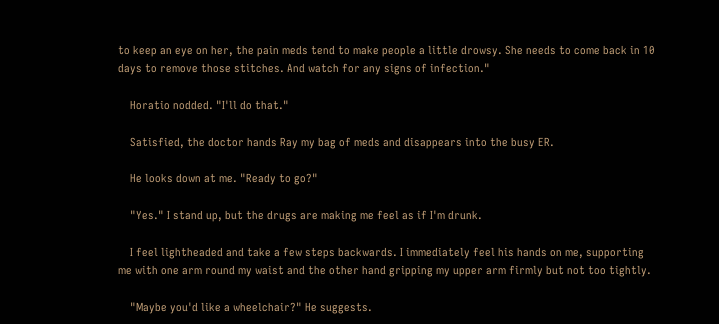to keep an eye on her, the pain meds tend to make people a little drowsy. She needs to come back in 10 days to remove those stitches. And watch for any signs of infection."

    Horatio nodded. "I'll do that."

    Satisfied, the doctor hands Ray my bag of meds and disappears into the busy ER.

    He looks down at me. "Ready to go?"

    "Yes." I stand up, but the drugs are making me feel as if I'm drunk.

    I feel lightheaded and take a few steps backwards. I immediately feel his hands on me, supporting me with one arm round my waist and the other hand gripping my upper arm firmly but not too tightly.

    "Maybe you'd like a wheelchair?" He suggests.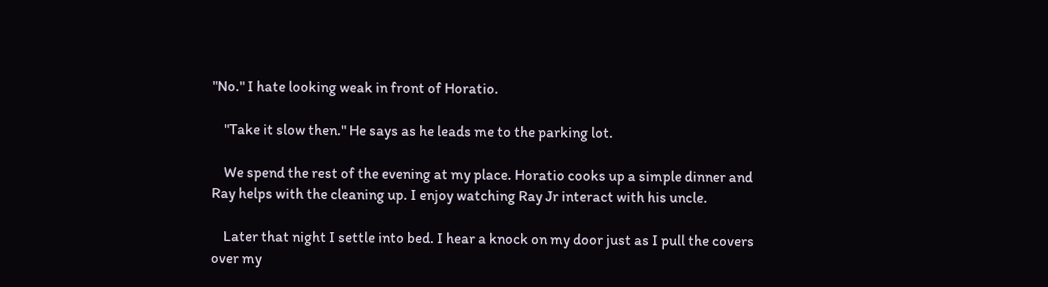"No." I hate looking weak in front of Horatio.

    "Take it slow then." He says as he leads me to the parking lot.

    We spend the rest of the evening at my place. Horatio cooks up a simple dinner and Ray helps with the cleaning up. I enjoy watching Ray Jr interact with his uncle.

    Later that night I settle into bed. I hear a knock on my door just as I pull the covers over my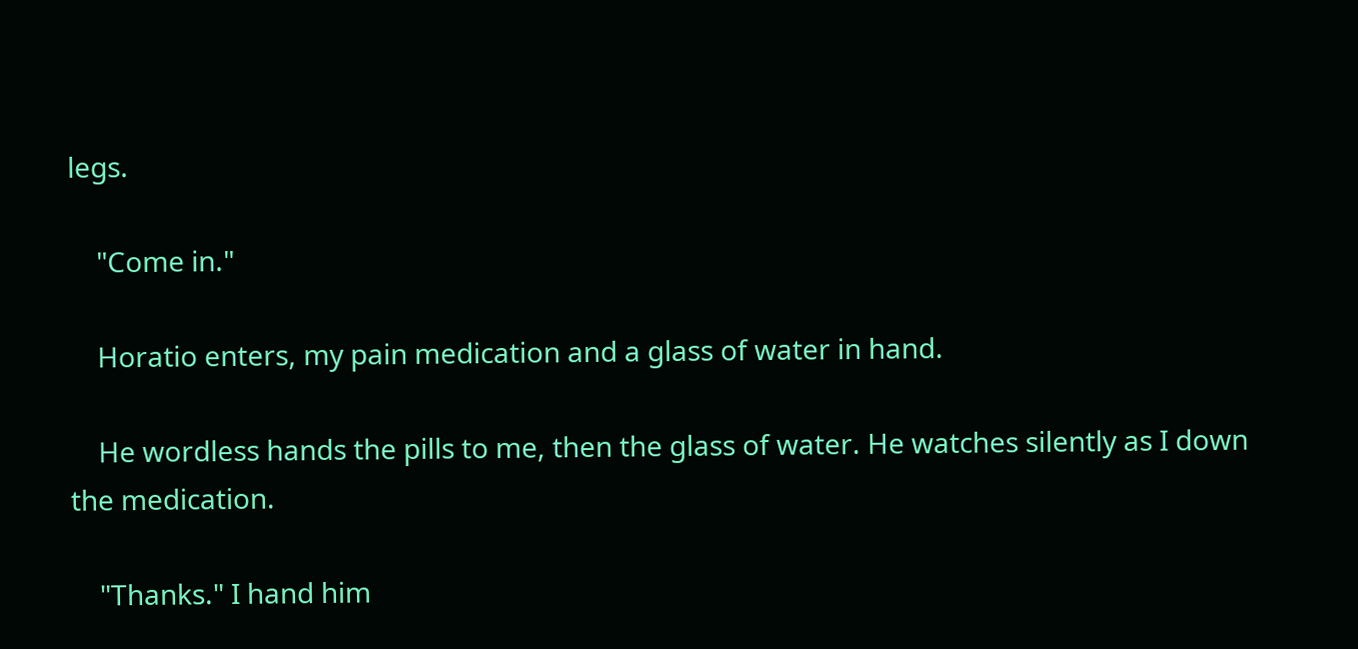legs.

    "Come in."

    Horatio enters, my pain medication and a glass of water in hand.

    He wordless hands the pills to me, then the glass of water. He watches silently as I down the medication.

    "Thanks." I hand him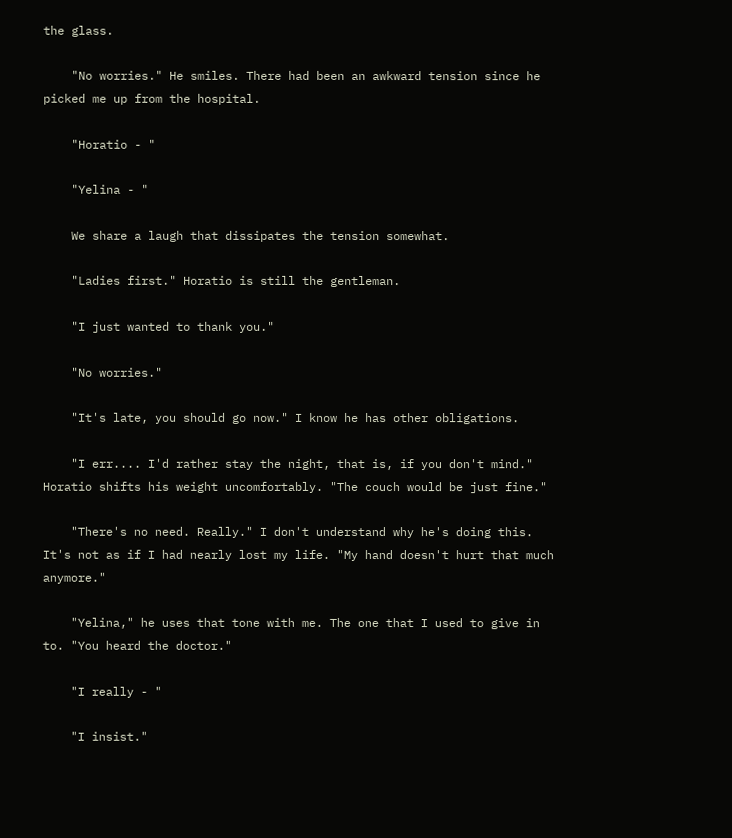the glass.

    "No worries." He smiles. There had been an awkward tension since he picked me up from the hospital.

    "Horatio - "

    "Yelina - "

    We share a laugh that dissipates the tension somewhat.

    "Ladies first." Horatio is still the gentleman.

    "I just wanted to thank you."

    "No worries."

    "It's late, you should go now." I know he has other obligations.

    "I err.... I'd rather stay the night, that is, if you don't mind." Horatio shifts his weight uncomfortably. "The couch would be just fine."

    "There's no need. Really." I don't understand why he's doing this. It's not as if I had nearly lost my life. "My hand doesn't hurt that much anymore."

    "Yelina," he uses that tone with me. The one that I used to give in to. "You heard the doctor."

    "I really - "

    "I insist."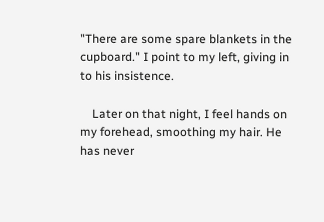"There are some spare blankets in the cupboard." I point to my left, giving in to his insistence.

    Later on that night, I feel hands on my forehead, smoothing my hair. He has never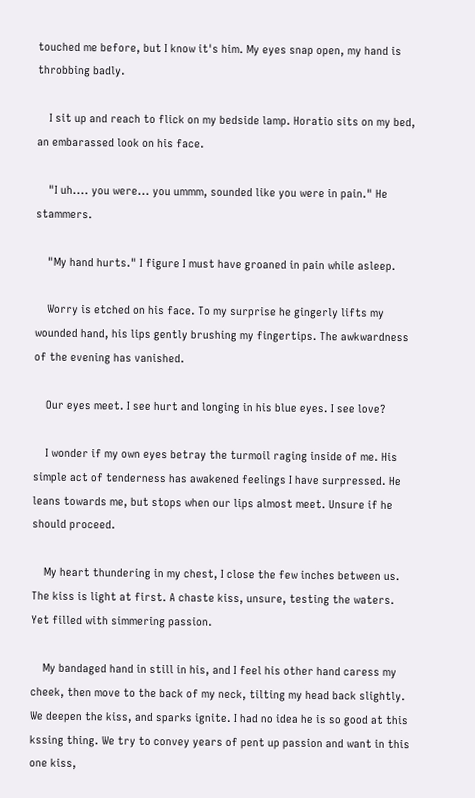touched me before, but I know it's him. My eyes snap open, my hand is throbbing badly.

    I sit up and reach to flick on my bedside lamp. Horatio sits on my bed, an embarassed look on his face.

    "I uh.... you were... you ummm, sounded like you were in pain." He stammers.

    "My hand hurts." I figure I must have groaned in pain while asleep.

    Worry is etched on his face. To my surprise he gingerly lifts my wounded hand, his lips gently brushing my fingertips. The awkwardness of the evening has vanished.

    Our eyes meet. I see hurt and longing in his blue eyes. I see love?

    I wonder if my own eyes betray the turmoil raging inside of me. His simple act of tenderness has awakened feelings I have surpressed. He leans towards me, but stops when our lips almost meet. Unsure if he should proceed.

    My heart thundering in my chest, I close the few inches between us. The kiss is light at first. A chaste kiss, unsure, testing the waters. Yet filled with simmering passion.

    My bandaged hand in still in his, and I feel his other hand caress my cheek, then move to the back of my neck, tilting my head back slightly. We deepen the kiss, and sparks ignite. I had no idea he is so good at this kssing thing. We try to convey years of pent up passion and want in this one kiss,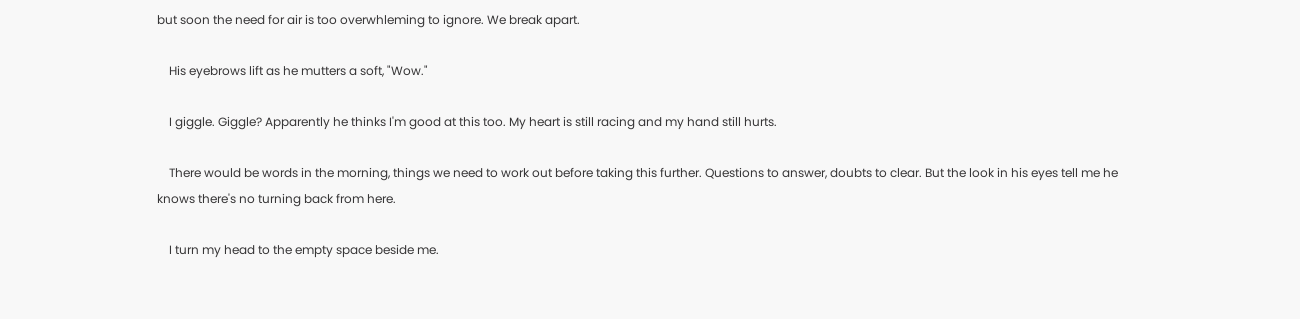but soon the need for air is too overwhleming to ignore. We break apart.

    His eyebrows lift as he mutters a soft, "Wow."

    I giggle. Giggle? Apparently he thinks I'm good at this too. My heart is still racing and my hand still hurts.

    There would be words in the morning, things we need to work out before taking this further. Questions to answer, doubts to clear. But the look in his eyes tell me he knows there's no turning back from here.

    I turn my head to the empty space beside me.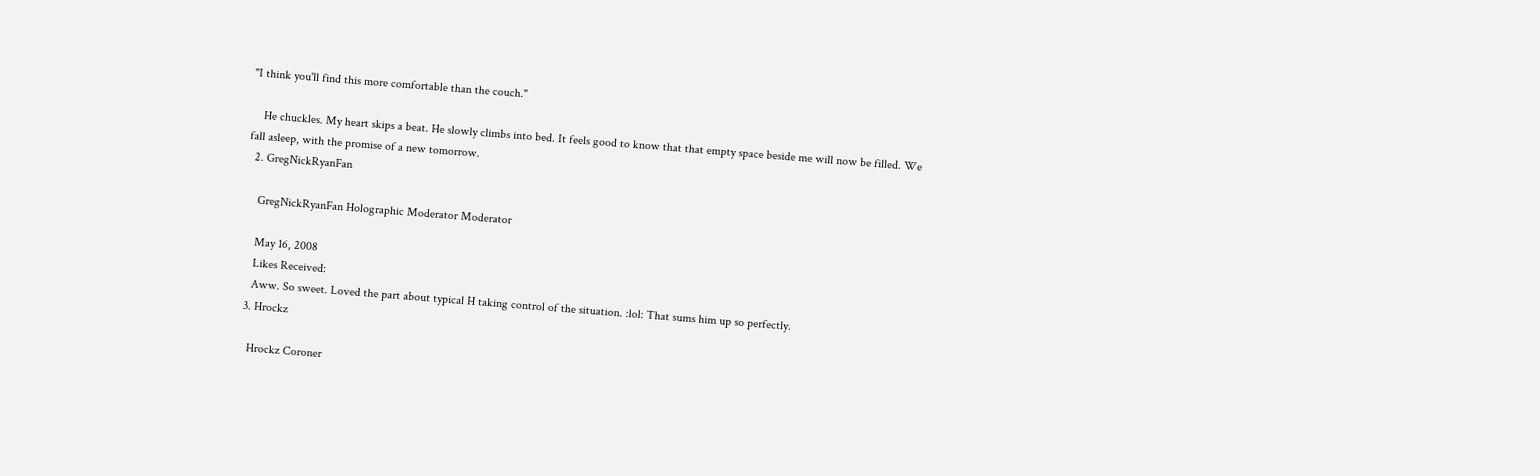"I think you'll find this more comfortable than the couch."

    He chuckles. My heart skips a beat. He slowly climbs into bed. It feels good to know that that empty space beside me will now be filled. We fall asleep, with the promise of a new tomorrow.
  2. GregNickRyanFan

    GregNickRyanFan Holographic Moderator Moderator

    May 16, 2008
    Likes Received:
    Aww. So sweet. Loved the part about typical H taking control of the situation. :lol: That sums him up so perfectly.
  3. Hrockz

    Hrockz Coroner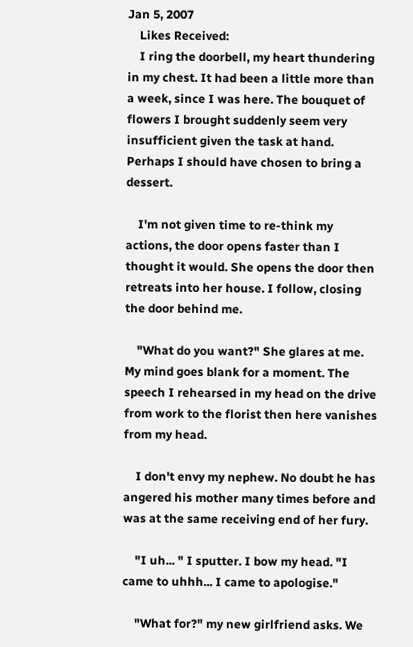Jan 5, 2007
    Likes Received:
    I ring the doorbell, my heart thundering in my chest. It had been a little more than a week, since I was here. The bouquet of flowers I brought suddenly seem very insufficient given the task at hand. Perhaps I should have chosen to bring a dessert.

    I'm not given time to re-think my actions, the door opens faster than I thought it would. She opens the door then retreats into her house. I follow, closing the door behind me.

    "What do you want?" She glares at me. My mind goes blank for a moment. The speech I rehearsed in my head on the drive from work to the florist then here vanishes from my head.

    I don't envy my nephew. No doubt he has angered his mother many times before and was at the same receiving end of her fury.

    "I uh... " I sputter. I bow my head. "I came to uhhh... I came to apologise."

    "What for?" my new girlfriend asks. We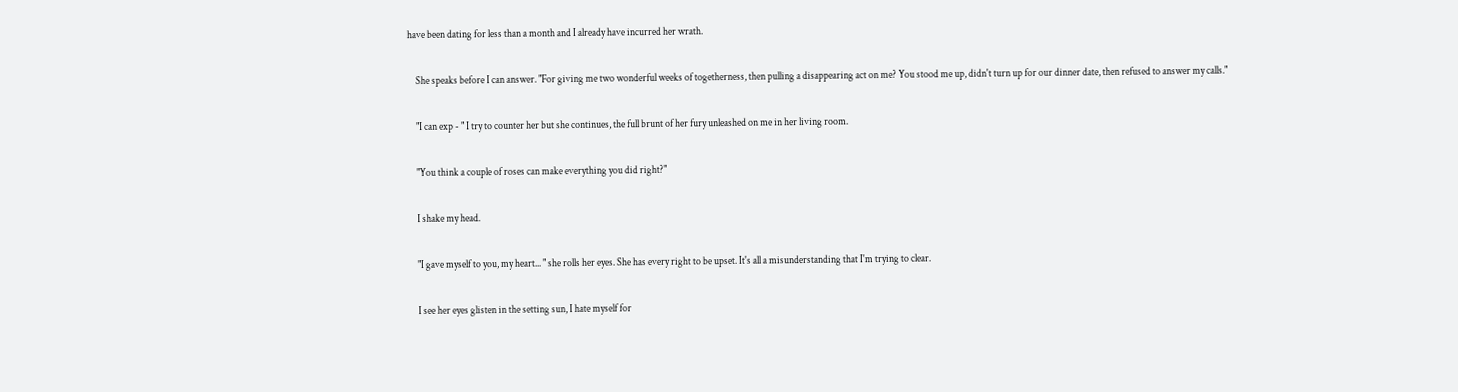have been dating for less than a month and I already have incurred her wrath.

    She speaks before I can answer. "For giving me two wonderful weeks of togetherness, then pulling a disappearing act on me? You stood me up, didn't turn up for our dinner date, then refused to answer my calls."

    "I can exp - " I try to counter her but she continues, the full brunt of her fury unleashed on me in her living room.

    "You think a couple of roses can make everything you did right?"

    I shake my head.

    "I gave myself to you, my heart... " she rolls her eyes. She has every right to be upset. It's all a misunderstanding that I'm trying to clear.

    I see her eyes glisten in the setting sun, I hate myself for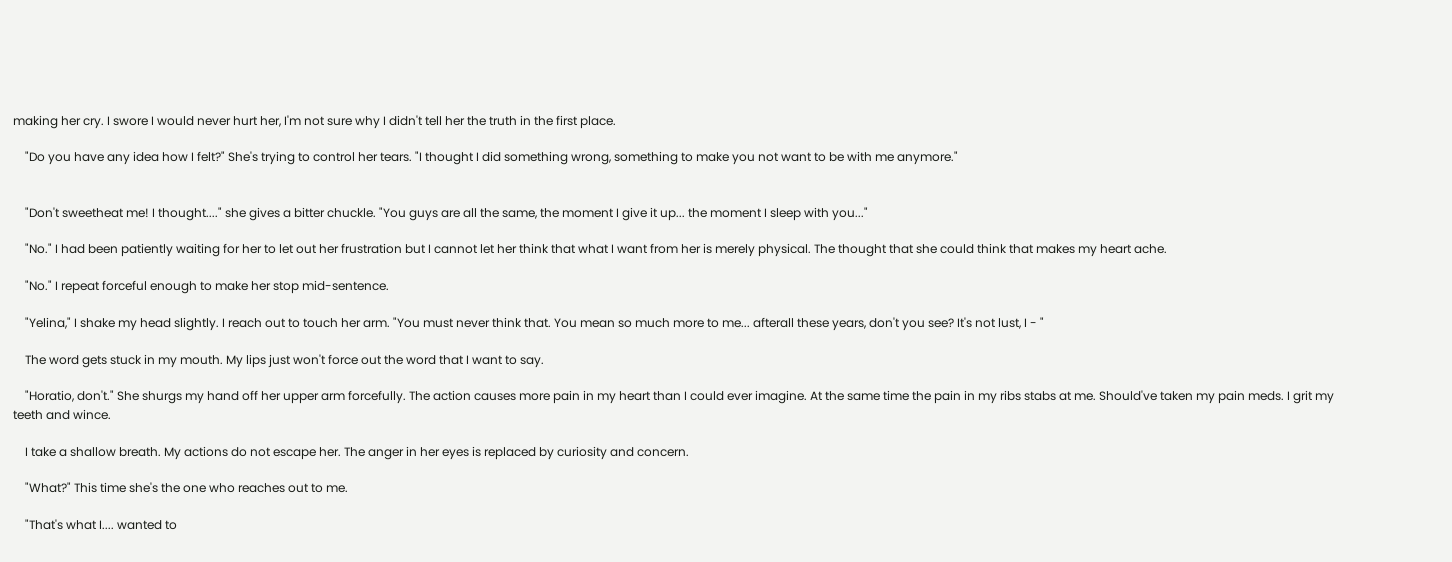making her cry. I swore I would never hurt her, I'm not sure why I didn't tell her the truth in the first place.

    "Do you have any idea how I felt?" She's trying to control her tears. "I thought I did something wrong, something to make you not want to be with me anymore."


    "Don't sweetheat me! I thought...." she gives a bitter chuckle. "You guys are all the same, the moment I give it up... the moment I sleep with you..."

    "No." I had been patiently waiting for her to let out her frustration but I cannot let her think that what I want from her is merely physical. The thought that she could think that makes my heart ache.

    "No." I repeat forceful enough to make her stop mid-sentence.

    "Yelina," I shake my head slightly. I reach out to touch her arm. "You must never think that. You mean so much more to me... afterall these years, don't you see? It's not lust, I - "

    The word gets stuck in my mouth. My lips just won't force out the word that I want to say.

    "Horatio, don't." She shurgs my hand off her upper arm forcefully. The action causes more pain in my heart than I could ever imagine. At the same time the pain in my ribs stabs at me. Should've taken my pain meds. I grit my teeth and wince.

    I take a shallow breath. My actions do not escape her. The anger in her eyes is replaced by curiosity and concern.

    "What?" This time she's the one who reaches out to me.

    "That's what I.... wanted to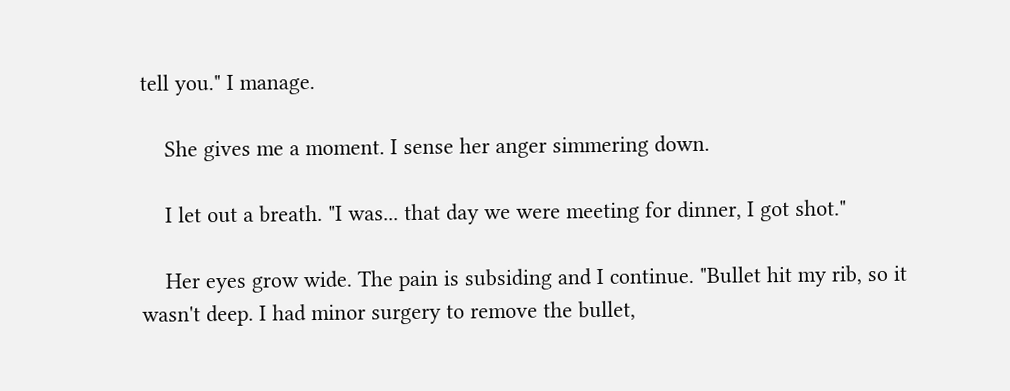tell you." I manage.

    She gives me a moment. I sense her anger simmering down.

    I let out a breath. "I was... that day we were meeting for dinner, I got shot."

    Her eyes grow wide. The pain is subsiding and I continue. "Bullet hit my rib, so it wasn't deep. I had minor surgery to remove the bullet,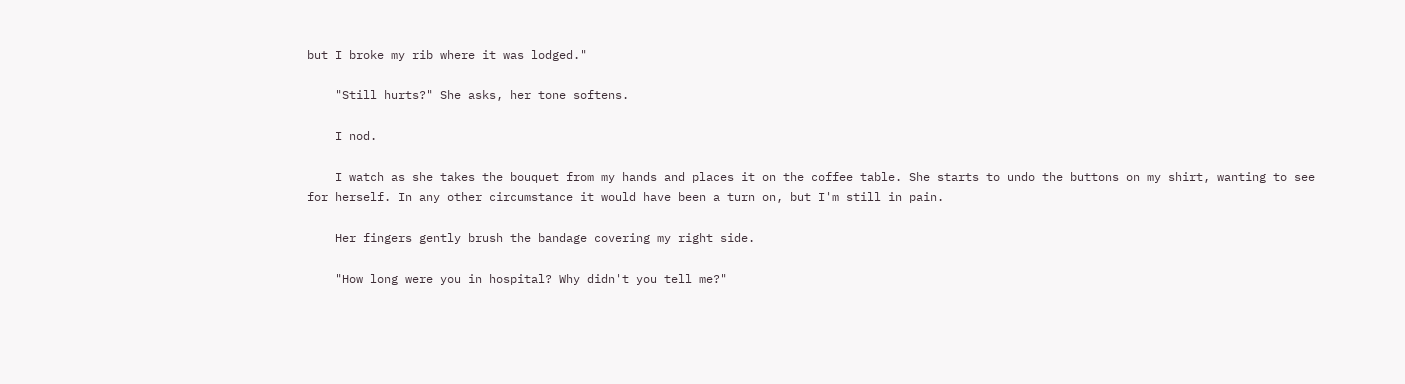but I broke my rib where it was lodged."

    "Still hurts?" She asks, her tone softens.

    I nod.

    I watch as she takes the bouquet from my hands and places it on the coffee table. She starts to undo the buttons on my shirt, wanting to see for herself. In any other circumstance it would have been a turn on, but I'm still in pain.

    Her fingers gently brush the bandage covering my right side.

    "How long were you in hospital? Why didn't you tell me?"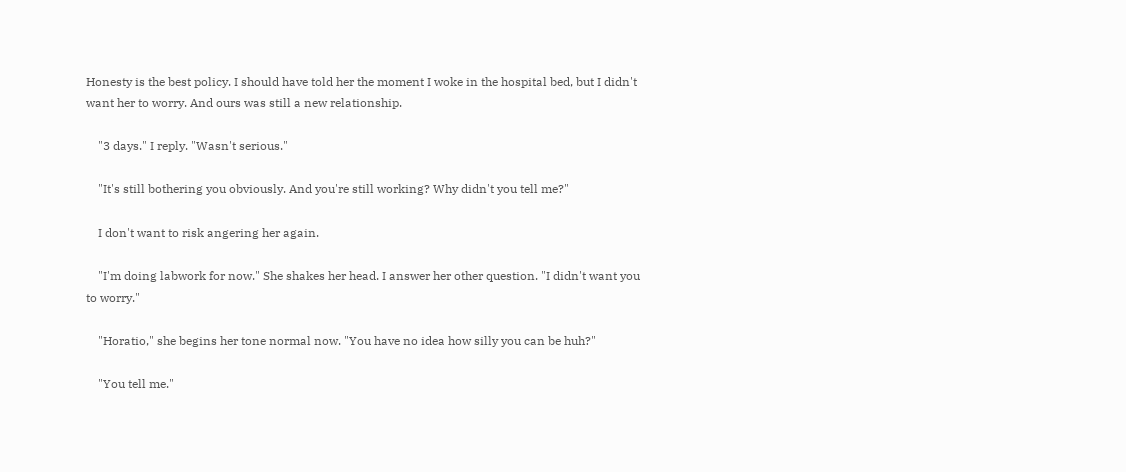Honesty is the best policy. I should have told her the moment I woke in the hospital bed, but I didn't want her to worry. And ours was still a new relationship.

    "3 days." I reply. "Wasn't serious."

    "It's still bothering you obviously. And you're still working? Why didn't you tell me?"

    I don't want to risk angering her again.

    "I'm doing labwork for now." She shakes her head. I answer her other question. "I didn't want you to worry."

    "Horatio," she begins her tone normal now. "You have no idea how silly you can be huh?"

    "You tell me."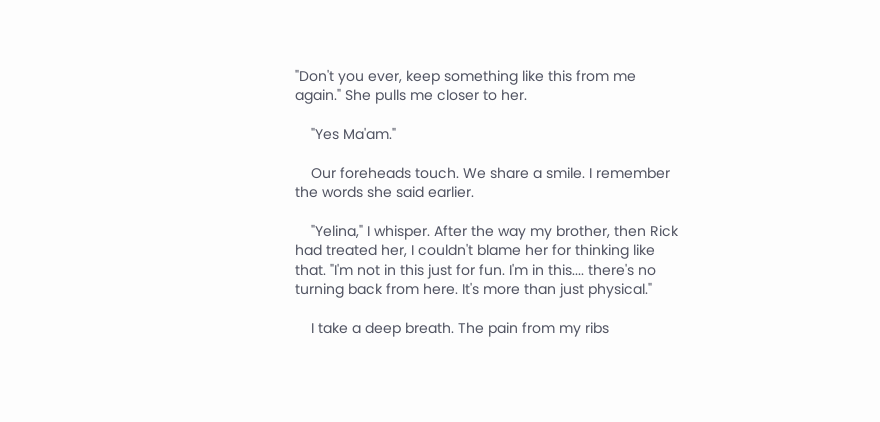"Don't you ever, keep something like this from me again." She pulls me closer to her.

    "Yes Ma'am."

    Our foreheads touch. We share a smile. I remember the words she said earlier.

    "Yelina," I whisper. After the way my brother, then Rick had treated her, I couldn't blame her for thinking like that. "I'm not in this just for fun. I'm in this.... there's no turning back from here. It's more than just physical."

    I take a deep breath. The pain from my ribs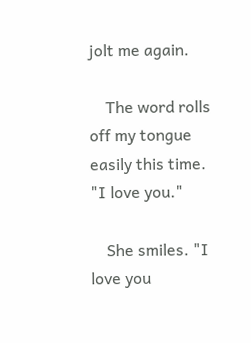jolt me again.

    The word rolls off my tongue easily this time. "I love you."

    She smiles. "I love you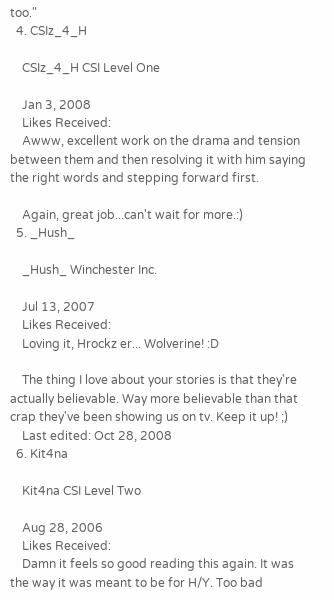too."
  4. CSIz_4_H

    CSIz_4_H CSI Level One

    Jan 3, 2008
    Likes Received:
    Awww, excellent work on the drama and tension between them and then resolving it with him saying the right words and stepping forward first.

    Again, great job...can't wait for more.:)
  5. _Hush_

    _Hush_ Winchester Inc.

    Jul 13, 2007
    Likes Received:
    Loving it, Hrockz er... Wolverine! :D

    The thing I love about your stories is that they're actually believable. Way more believable than that crap they've been showing us on tv. Keep it up! ;)
    Last edited: Oct 28, 2008
  6. Kit4na

    Kit4na CSI Level Two

    Aug 28, 2006
    Likes Received:
    Damn it feels so good reading this again. It was the way it was meant to be for H/Y. Too bad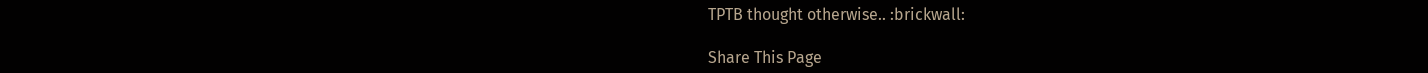TPTB thought otherwise.. :brickwall:

Share This Page